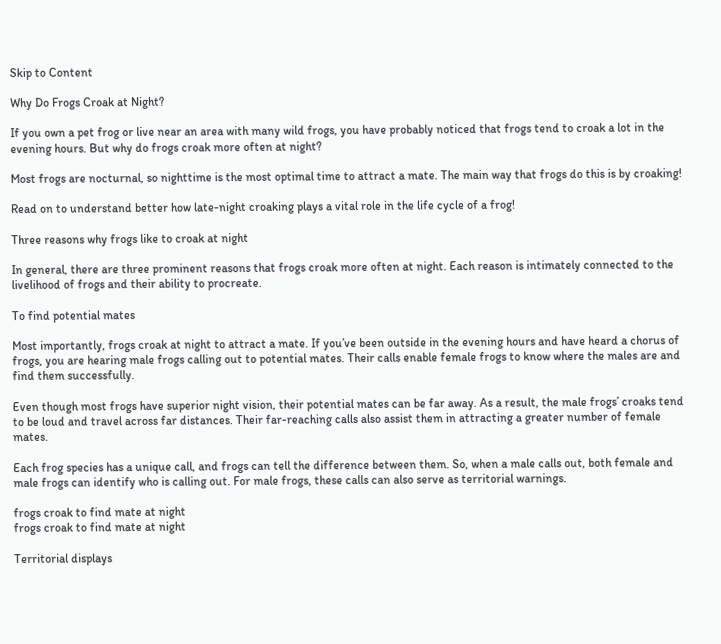Skip to Content

Why Do Frogs Croak at Night?

If you own a pet frog or live near an area with many wild frogs, you have probably noticed that frogs tend to croak a lot in the evening hours. But why do frogs croak more often at night?

Most frogs are nocturnal, so nighttime is the most optimal time to attract a mate. The main way that frogs do this is by croaking!

Read on to understand better how late-night croaking plays a vital role in the life cycle of a frog!

Three reasons why frogs like to croak at night

In general, there are three prominent reasons that frogs croak more often at night. Each reason is intimately connected to the livelihood of frogs and their ability to procreate.

To find potential mates

Most importantly, frogs croak at night to attract a mate. If you’ve been outside in the evening hours and have heard a chorus of frogs, you are hearing male frogs calling out to potential mates. Their calls enable female frogs to know where the males are and find them successfully.

Even though most frogs have superior night vision, their potential mates can be far away. As a result, the male frogs’ croaks tend to be loud and travel across far distances. Their far-reaching calls also assist them in attracting a greater number of female mates.

Each frog species has a unique call, and frogs can tell the difference between them. So, when a male calls out, both female and male frogs can identify who is calling out. For male frogs, these calls can also serve as territorial warnings.

frogs croak to find mate at night
frogs croak to find mate at night

Territorial displays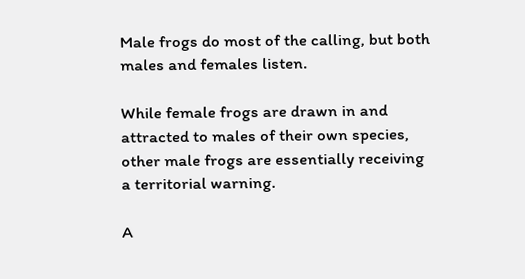Male frogs do most of the calling, but both males and females listen.

While female frogs are drawn in and attracted to males of their own species, other male frogs are essentially receiving a territorial warning.

A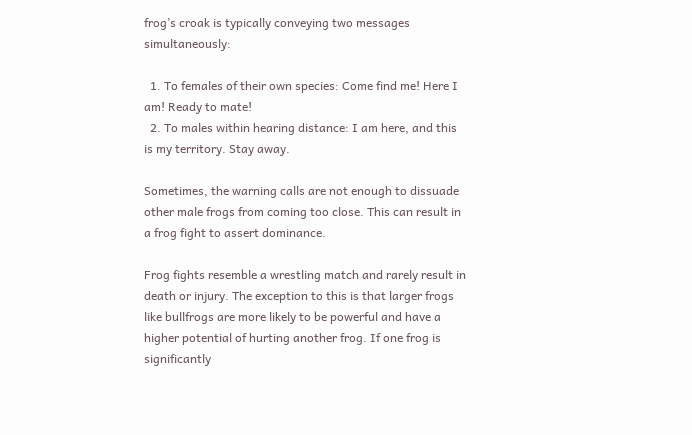frog’s croak is typically conveying two messages simultaneously:

  1. To females of their own species: Come find me! Here I am! Ready to mate!
  2. To males within hearing distance: I am here, and this is my territory. Stay away.

Sometimes, the warning calls are not enough to dissuade other male frogs from coming too close. This can result in a frog fight to assert dominance.

Frog fights resemble a wrestling match and rarely result in death or injury. The exception to this is that larger frogs like bullfrogs are more likely to be powerful and have a higher potential of hurting another frog. If one frog is significantly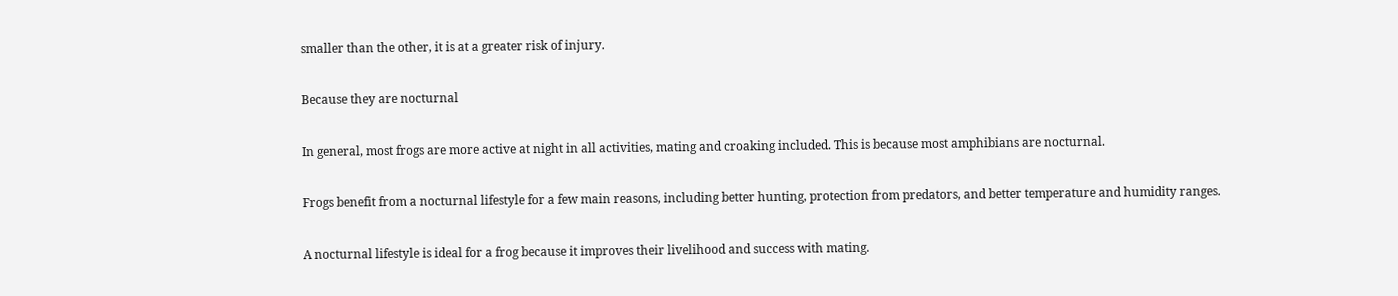smaller than the other, it is at a greater risk of injury.

Because they are nocturnal

In general, most frogs are more active at night in all activities, mating and croaking included. This is because most amphibians are nocturnal.

Frogs benefit from a nocturnal lifestyle for a few main reasons, including better hunting, protection from predators, and better temperature and humidity ranges.

A nocturnal lifestyle is ideal for a frog because it improves their livelihood and success with mating.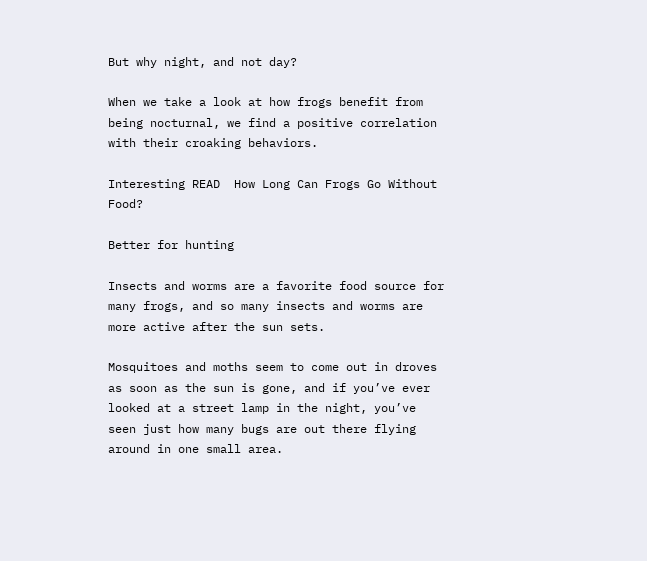But why night, and not day?

When we take a look at how frogs benefit from being nocturnal, we find a positive correlation with their croaking behaviors.

Interesting READ  How Long Can Frogs Go Without Food?

Better for hunting

Insects and worms are a favorite food source for many frogs, and so many insects and worms are more active after the sun sets.

Mosquitoes and moths seem to come out in droves as soon as the sun is gone, and if you’ve ever looked at a street lamp in the night, you’ve seen just how many bugs are out there flying around in one small area.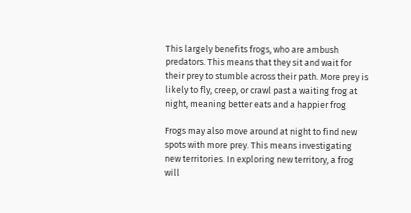This largely benefits frogs, who are ambush predators. This means that they sit and wait for their prey to stumble across their path. More prey is likely to fly, creep, or crawl past a waiting frog at night, meaning better eats and a happier frog

Frogs may also move around at night to find new spots with more prey. This means investigating new territories. In exploring new territory, a frog will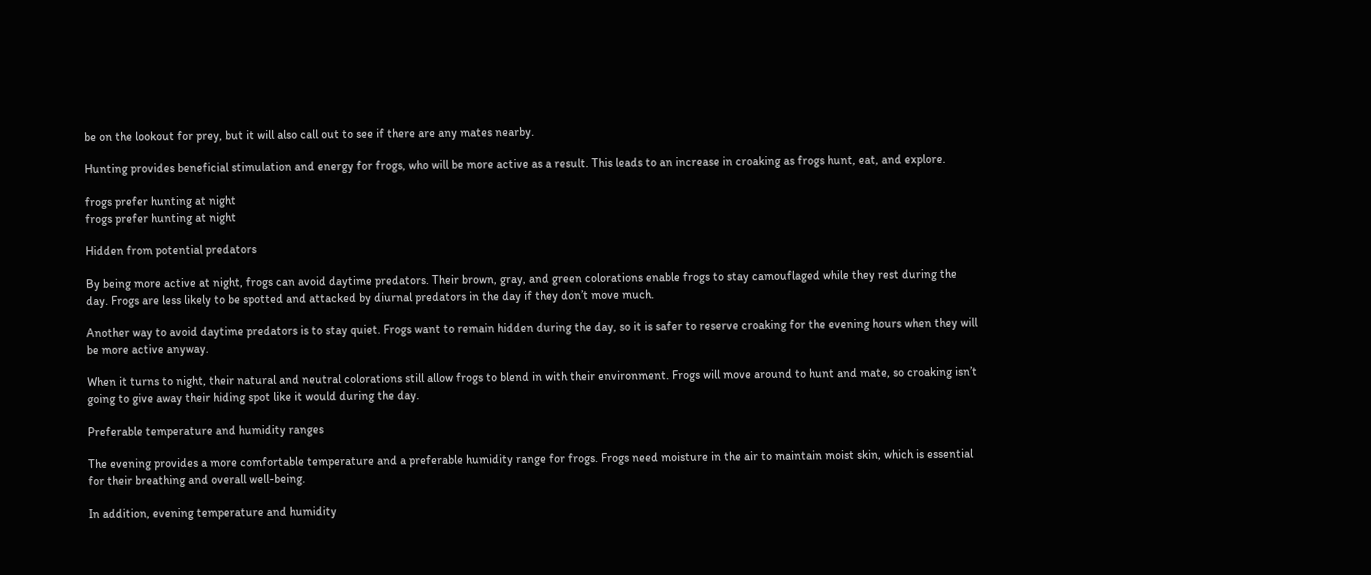be on the lookout for prey, but it will also call out to see if there are any mates nearby.

Hunting provides beneficial stimulation and energy for frogs, who will be more active as a result. This leads to an increase in croaking as frogs hunt, eat, and explore.

frogs prefer hunting at night
frogs prefer hunting at night

Hidden from potential predators

By being more active at night, frogs can avoid daytime predators. Their brown, gray, and green colorations enable frogs to stay camouflaged while they rest during the day. Frogs are less likely to be spotted and attacked by diurnal predators in the day if they don’t move much.

Another way to avoid daytime predators is to stay quiet. Frogs want to remain hidden during the day, so it is safer to reserve croaking for the evening hours when they will be more active anyway.

When it turns to night, their natural and neutral colorations still allow frogs to blend in with their environment. Frogs will move around to hunt and mate, so croaking isn’t going to give away their hiding spot like it would during the day.

Preferable temperature and humidity ranges

The evening provides a more comfortable temperature and a preferable humidity range for frogs. Frogs need moisture in the air to maintain moist skin, which is essential for their breathing and overall well-being.

In addition, evening temperature and humidity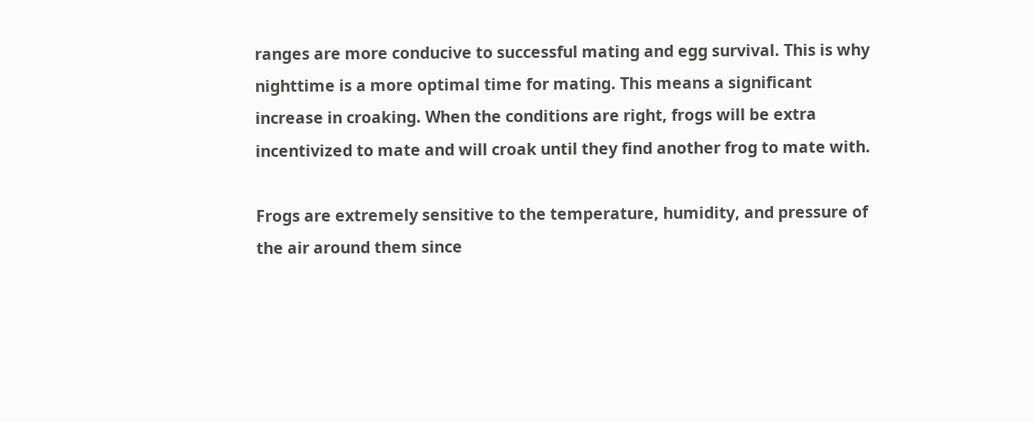ranges are more conducive to successful mating and egg survival. This is why nighttime is a more optimal time for mating. This means a significant increase in croaking. When the conditions are right, frogs will be extra incentivized to mate and will croak until they find another frog to mate with.

Frogs are extremely sensitive to the temperature, humidity, and pressure of the air around them since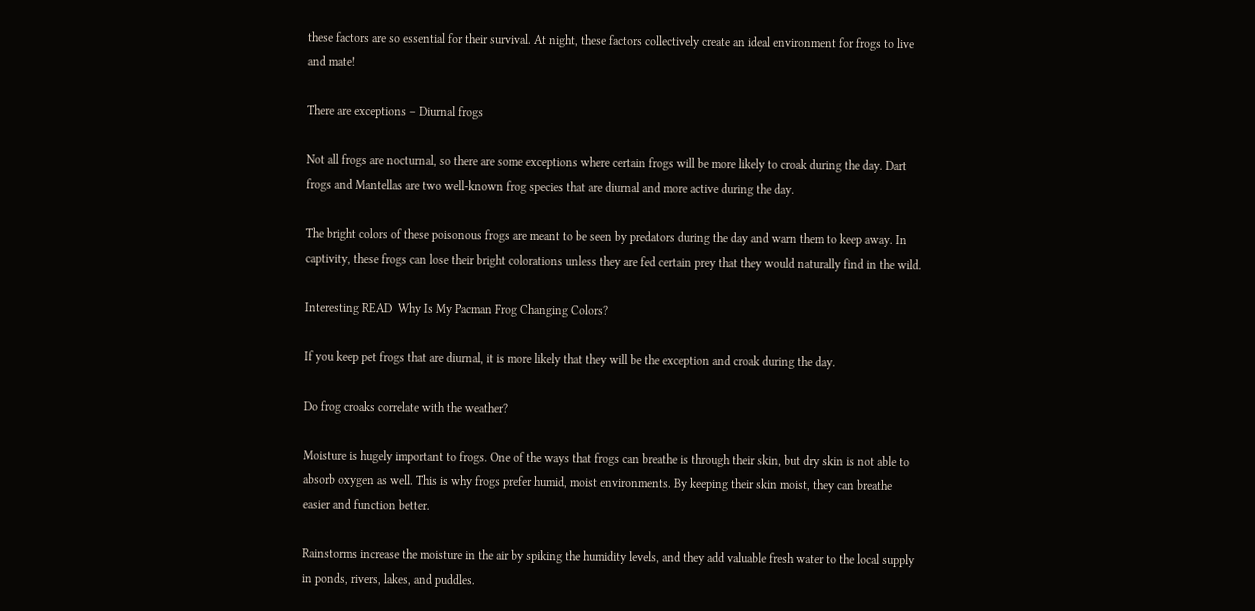these factors are so essential for their survival. At night, these factors collectively create an ideal environment for frogs to live and mate!

There are exceptions – Diurnal frogs

Not all frogs are nocturnal, so there are some exceptions where certain frogs will be more likely to croak during the day. Dart frogs and Mantellas are two well-known frog species that are diurnal and more active during the day.

The bright colors of these poisonous frogs are meant to be seen by predators during the day and warn them to keep away. In captivity, these frogs can lose their bright colorations unless they are fed certain prey that they would naturally find in the wild.

Interesting READ  Why Is My Pacman Frog Changing Colors?

If you keep pet frogs that are diurnal, it is more likely that they will be the exception and croak during the day.

Do frog croaks correlate with the weather?

Moisture is hugely important to frogs. One of the ways that frogs can breathe is through their skin, but dry skin is not able to absorb oxygen as well. This is why frogs prefer humid, moist environments. By keeping their skin moist, they can breathe easier and function better.

Rainstorms increase the moisture in the air by spiking the humidity levels, and they add valuable fresh water to the local supply in ponds, rivers, lakes, and puddles.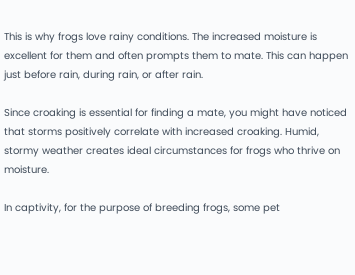This is why frogs love rainy conditions. The increased moisture is excellent for them and often prompts them to mate. This can happen just before rain, during rain, or after rain.

Since croaking is essential for finding a mate, you might have noticed that storms positively correlate with increased croaking. Humid, stormy weather creates ideal circumstances for frogs who thrive on moisture.

In captivity, for the purpose of breeding frogs, some pet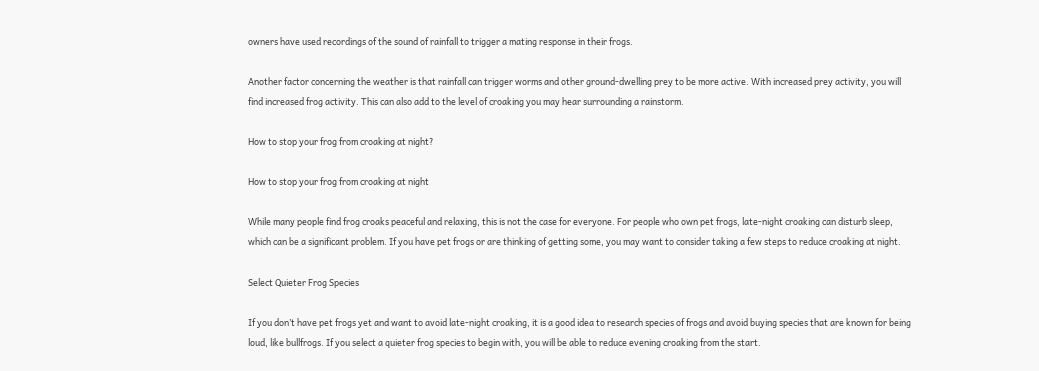owners have used recordings of the sound of rainfall to trigger a mating response in their frogs.

Another factor concerning the weather is that rainfall can trigger worms and other ground-dwelling prey to be more active. With increased prey activity, you will find increased frog activity. This can also add to the level of croaking you may hear surrounding a rainstorm.

How to stop your frog from croaking at night?

How to stop your frog from croaking at night

While many people find frog croaks peaceful and relaxing, this is not the case for everyone. For people who own pet frogs, late-night croaking can disturb sleep, which can be a significant problem. If you have pet frogs or are thinking of getting some, you may want to consider taking a few steps to reduce croaking at night.

Select Quieter Frog Species

If you don’t have pet frogs yet and want to avoid late-night croaking, it is a good idea to research species of frogs and avoid buying species that are known for being loud, like bullfrogs. If you select a quieter frog species to begin with, you will be able to reduce evening croaking from the start.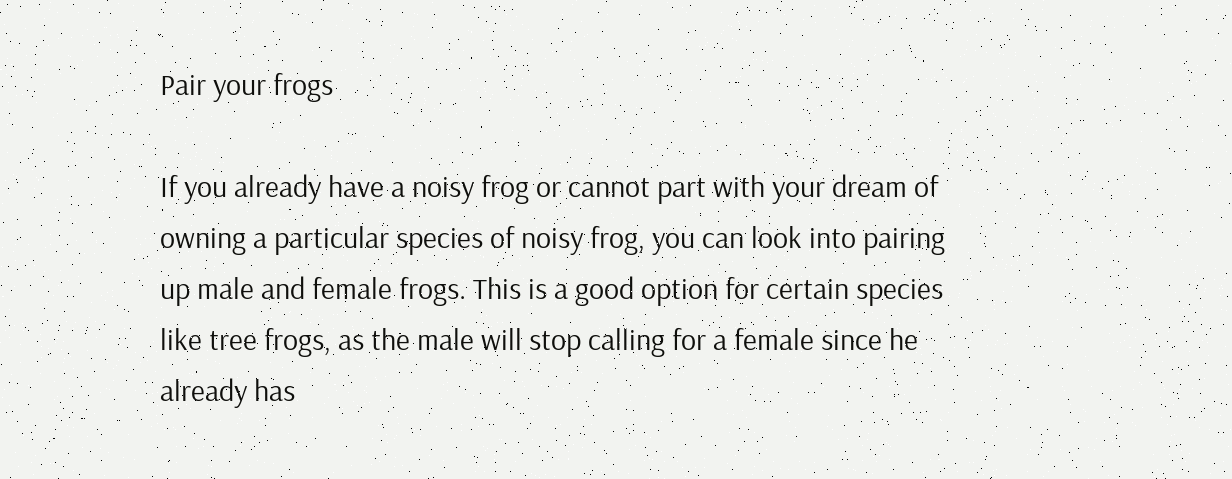Pair your frogs

If you already have a noisy frog or cannot part with your dream of owning a particular species of noisy frog, you can look into pairing up male and female frogs. This is a good option for certain species like tree frogs, as the male will stop calling for a female since he already has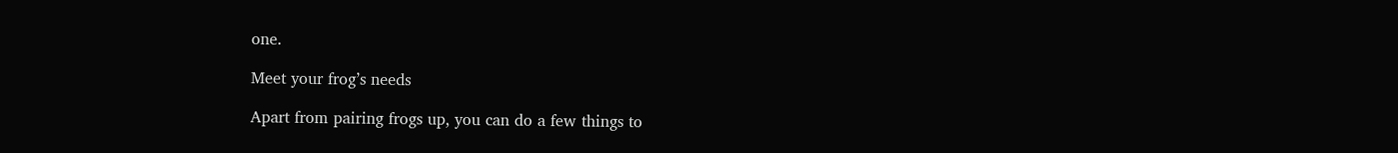one.

Meet your frog’s needs

Apart from pairing frogs up, you can do a few things to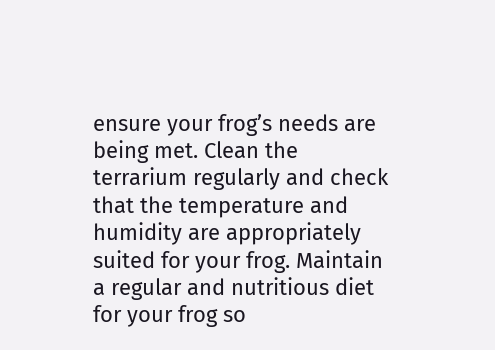ensure your frog’s needs are being met. Clean the terrarium regularly and check that the temperature and humidity are appropriately suited for your frog. Maintain a regular and nutritious diet for your frog so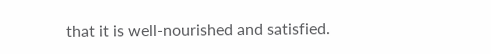that it is well-nourished and satisfied.